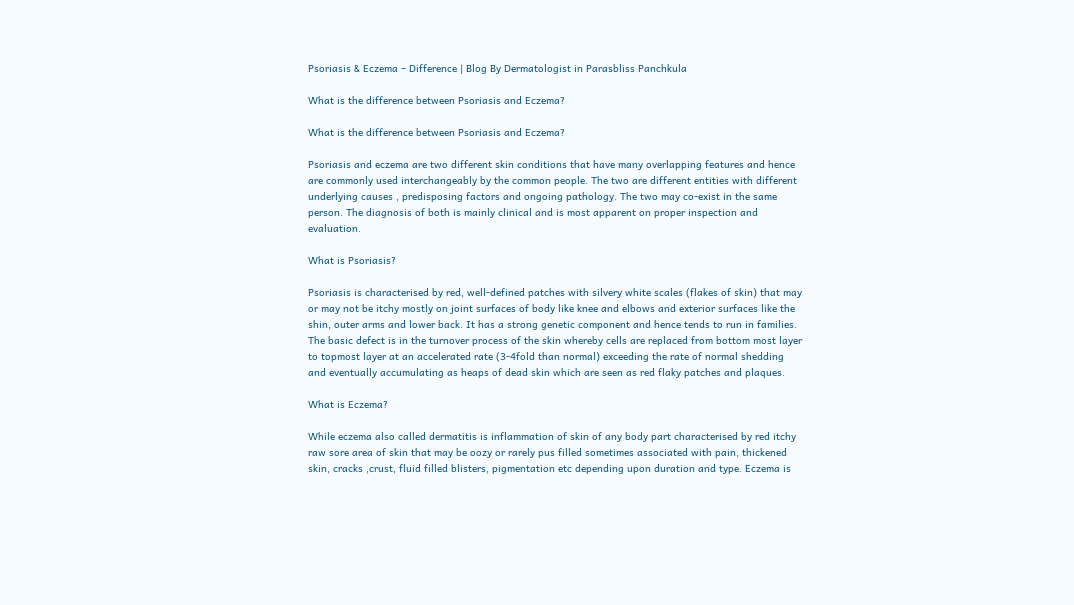Psoriasis & Eczema – Difference | Blog By Dermatologist in Parasbliss Panchkula

What is the difference between Psoriasis and Eczema?

What is the difference between Psoriasis and Eczema?

Psoriasis and eczema are two different skin conditions that have many overlapping features and hence are commonly used interchangeably by the common people. The two are different entities with different underlying causes , predisposing factors and ongoing pathology. The two may co-exist in the same person. The diagnosis of both is mainly clinical and is most apparent on proper inspection and evaluation.

What is Psoriasis?

Psoriasis is characterised by red, well-defined patches with silvery white scales (flakes of skin) that may or may not be itchy mostly on joint surfaces of body like knee and elbows and exterior surfaces like the shin, outer arms and lower back. It has a strong genetic component and hence tends to run in families. The basic defect is in the turnover process of the skin whereby cells are replaced from bottom most layer to topmost layer at an accelerated rate (3-4fold than normal) exceeding the rate of normal shedding and eventually accumulating as heaps of dead skin which are seen as red flaky patches and plaques.

What is Eczema?

While eczema also called dermatitis is inflammation of skin of any body part characterised by red itchy raw sore area of skin that may be oozy or rarely pus filled sometimes associated with pain, thickened skin, cracks ,crust, fluid filled blisters, pigmentation etc depending upon duration and type. Eczema is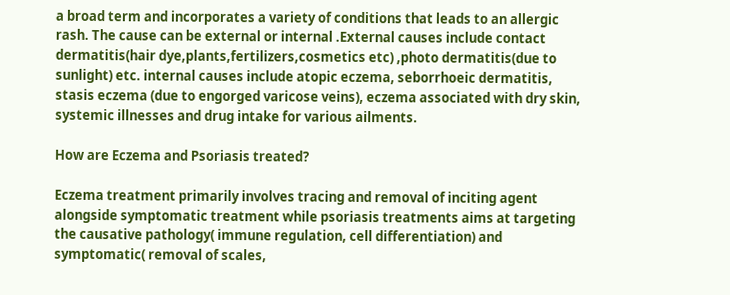a broad term and incorporates a variety of conditions that leads to an allergic rash. The cause can be external or internal .External causes include contact dermatitis(hair dye,plants,fertilizers,cosmetics etc) ,photo dermatitis(due to sunlight) etc. internal causes include atopic eczema, seborrhoeic dermatitis, stasis eczema (due to engorged varicose veins), eczema associated with dry skin, systemic illnesses and drug intake for various ailments.

How are Eczema and Psoriasis treated?

Eczema treatment primarily involves tracing and removal of inciting agent alongside symptomatic treatment while psoriasis treatments aims at targeting the causative pathology( immune regulation, cell differentiation) and symptomatic( removal of scales,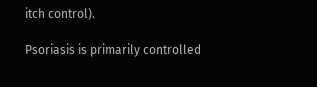itch control).

Psoriasis is primarily controlled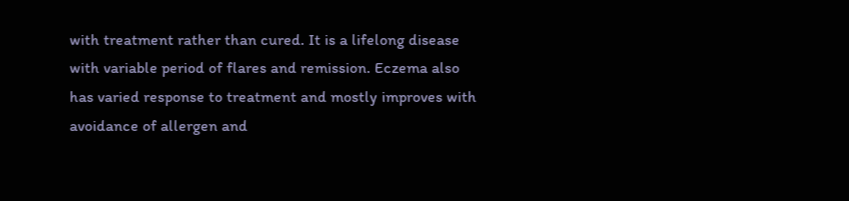with treatment rather than cured. It is a lifelong disease with variable period of flares and remission. Eczema also has varied response to treatment and mostly improves with avoidance of allergen and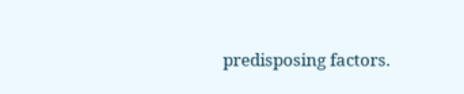predisposing factors.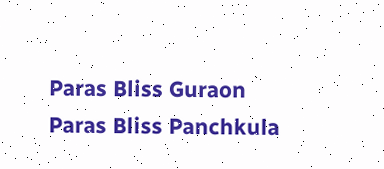Paras Bliss Guraon
Paras Bliss Panchkula